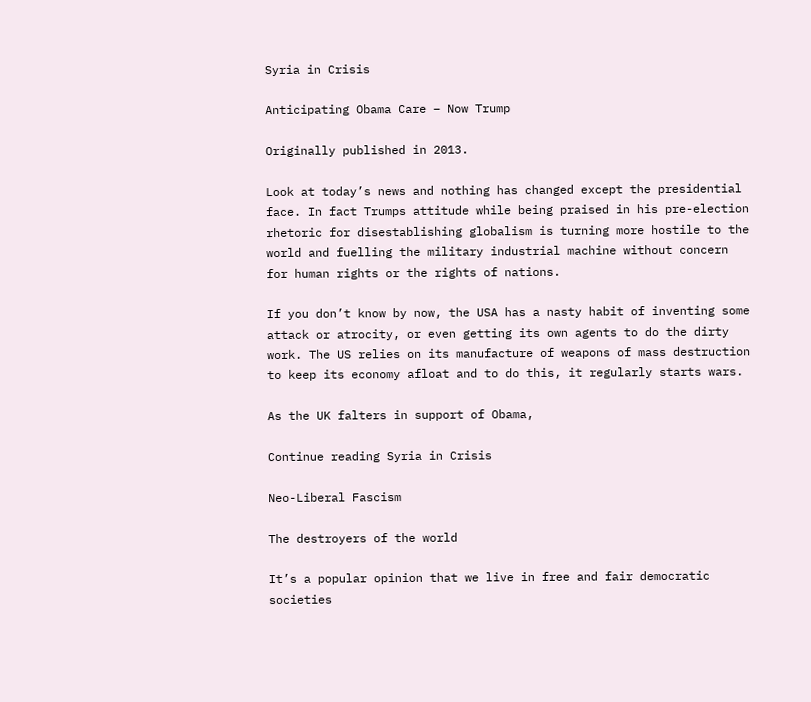Syria in Crisis

Anticipating Obama Care – Now Trump

Originally published in 2013.

Look at today’s news and nothing has changed except the presidential face. In fact Trumps attitude while being praised in his pre-election rhetoric for disestablishing globalism is turning more hostile to the world and fuelling the military industrial machine without concern for human rights or the rights of nations.

If you don’t know by now, the USA has a nasty habit of inventing some attack or atrocity, or even getting its own agents to do the dirty work. The US relies on its manufacture of weapons of mass destruction to keep its economy afloat and to do this, it regularly starts wars.

As the UK falters in support of Obama,

Continue reading Syria in Crisis

Neo-Liberal Fascism

The destroyers of the world

It’s a popular opinion that we live in free and fair democratic societies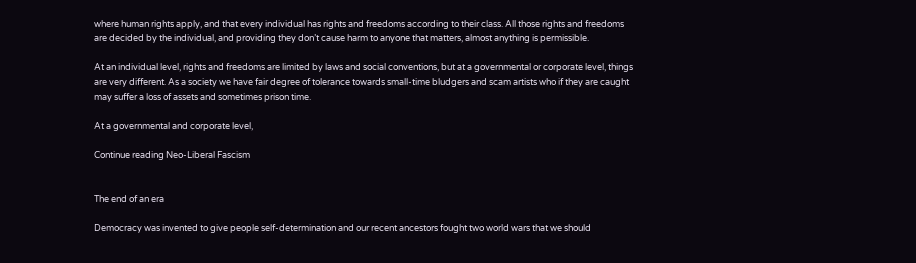where human rights apply, and that every individual has rights and freedoms according to their class. All those rights and freedoms are decided by the individual, and providing they don’t cause harm to anyone that matters, almost anything is permissible.

At an individual level, rights and freedoms are limited by laws and social conventions, but at a governmental or corporate level, things are very different. As a society we have fair degree of tolerance towards small-time bludgers and scam artists who if they are caught may suffer a loss of assets and sometimes prison time.

At a governmental and corporate level,

Continue reading Neo-Liberal Fascism


The end of an era

Democracy was invented to give people self-determination and our recent ancestors fought two world wars that we should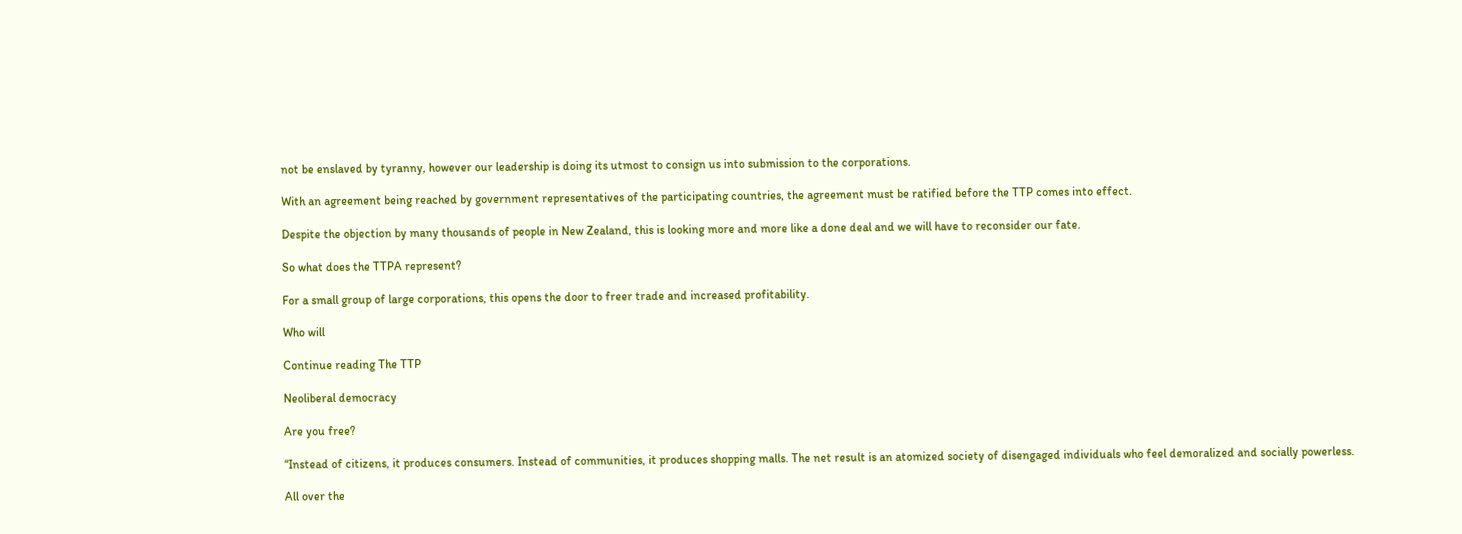not be enslaved by tyranny, however our leadership is doing its utmost to consign us into submission to the corporations.

With an agreement being reached by government representatives of the participating countries, the agreement must be ratified before the TTP comes into effect.

Despite the objection by many thousands of people in New Zealand, this is looking more and more like a done deal and we will have to reconsider our fate.

So what does the TTPA represent?

For a small group of large corporations, this opens the door to freer trade and increased profitability.

Who will

Continue reading The TTP

Neoliberal democracy

Are you free?

“Instead of citizens, it produces consumers. Instead of communities, it produces shopping malls. The net result is an atomized society of disengaged individuals who feel demoralized and socially powerless.

All over the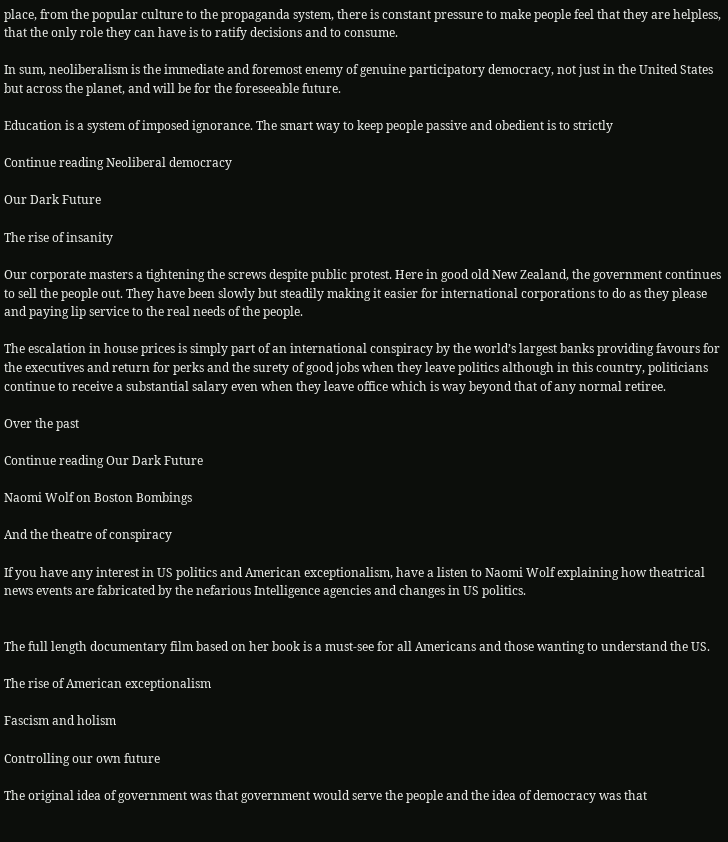place, from the popular culture to the propaganda system, there is constant pressure to make people feel that they are helpless, that the only role they can have is to ratify decisions and to consume.

In sum, neoliberalism is the immediate and foremost enemy of genuine participatory democracy, not just in the United States but across the planet, and will be for the foreseeable future.

Education is a system of imposed ignorance. The smart way to keep people passive and obedient is to strictly

Continue reading Neoliberal democracy

Our Dark Future

The rise of insanity

Our corporate masters a tightening the screws despite public protest. Here in good old New Zealand, the government continues to sell the people out. They have been slowly but steadily making it easier for international corporations to do as they please and paying lip service to the real needs of the people.

The escalation in house prices is simply part of an international conspiracy by the world’s largest banks providing favours for the executives and return for perks and the surety of good jobs when they leave politics although in this country, politicians continue to receive a substantial salary even when they leave office which is way beyond that of any normal retiree.

Over the past

Continue reading Our Dark Future

Naomi Wolf on Boston Bombings

And the theatre of conspiracy

If you have any interest in US politics and American exceptionalism, have a listen to Naomi Wolf explaining how theatrical news events are fabricated by the nefarious Intelligence agencies and changes in US politics.


The full length documentary film based on her book is a must-see for all Americans and those wanting to understand the US.

The rise of American exceptionalism

Fascism and holism

Controlling our own future

The original idea of government was that government would serve the people and the idea of democracy was that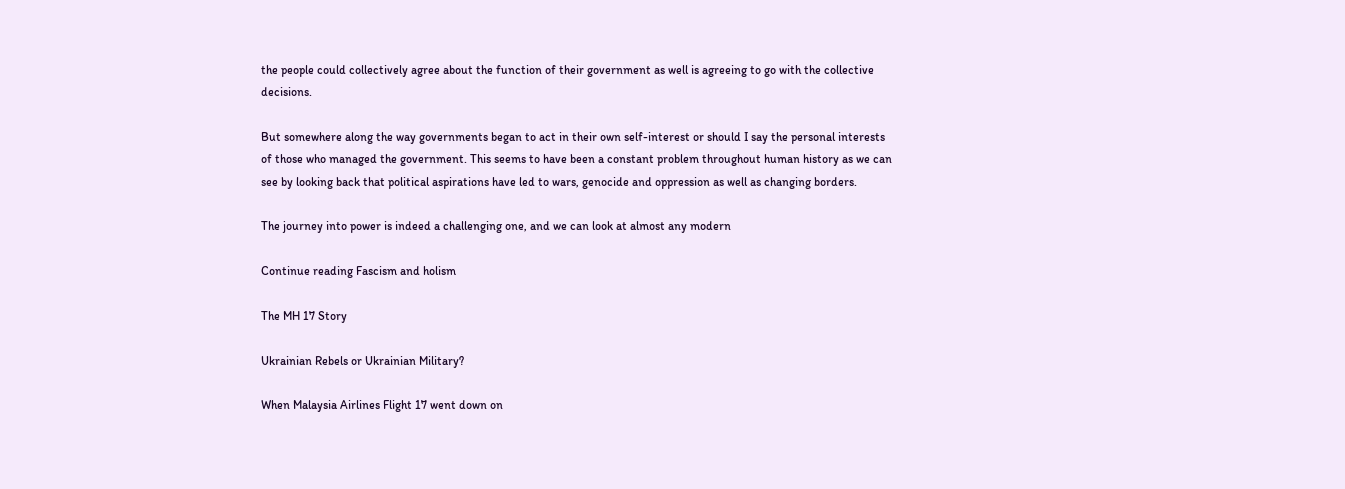the people could collectively agree about the function of their government as well is agreeing to go with the collective decisions.

But somewhere along the way governments began to act in their own self-interest or should I say the personal interests of those who managed the government. This seems to have been a constant problem throughout human history as we can see by looking back that political aspirations have led to wars, genocide and oppression as well as changing borders.

The journey into power is indeed a challenging one, and we can look at almost any modern

Continue reading Fascism and holism

The MH 17 Story

Ukrainian Rebels or Ukrainian Military?

When Malaysia Airlines Flight 17 went down on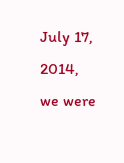July 17, 2014, we were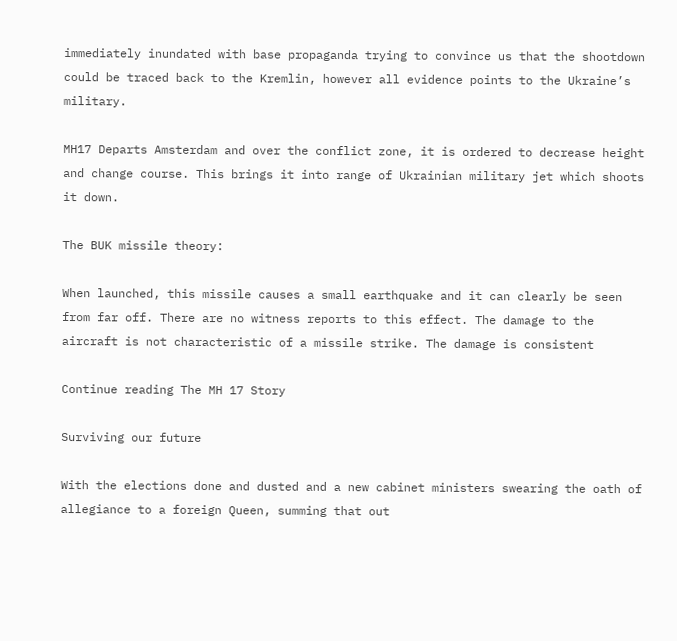immediately inundated with base propaganda trying to convince us that the shootdown could be traced back to the Kremlin, however all evidence points to the Ukraine’s military.

MH17 Departs Amsterdam and over the conflict zone, it is ordered to decrease height and change course. This brings it into range of Ukrainian military jet which shoots it down.

The BUK missile theory:

When launched, this missile causes a small earthquake and it can clearly be seen from far off. There are no witness reports to this effect. The damage to the aircraft is not characteristic of a missile strike. The damage is consistent

Continue reading The MH 17 Story

Surviving our future

With the elections done and dusted and a new cabinet ministers swearing the oath of allegiance to a foreign Queen, summing that out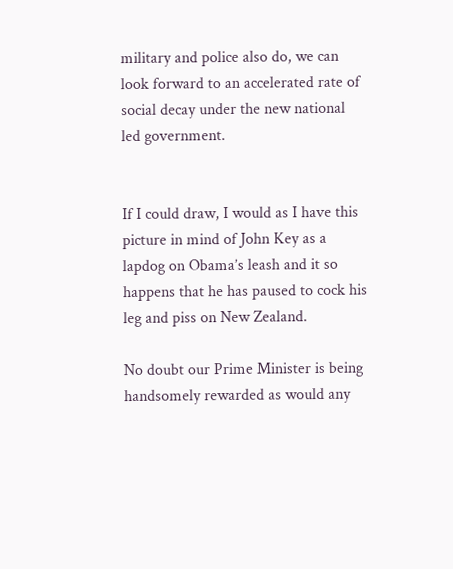military and police also do, we can look forward to an accelerated rate of social decay under the new national led government.


If I could draw, I would as I have this picture in mind of John Key as a lapdog on Obama’s leash and it so happens that he has paused to cock his leg and piss on New Zealand.

No doubt our Prime Minister is being handsomely rewarded as would any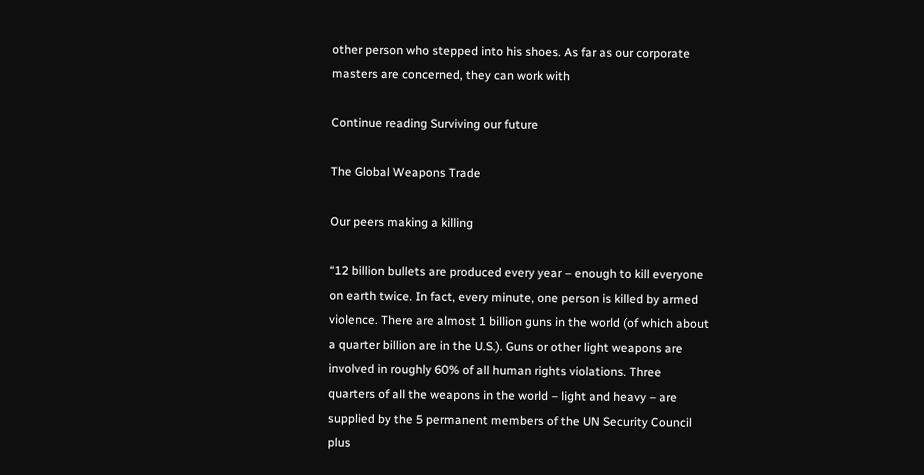other person who stepped into his shoes. As far as our corporate masters are concerned, they can work with

Continue reading Surviving our future

The Global Weapons Trade

Our peers making a killing

“12 billion bullets are produced every year – enough to kill everyone on earth twice. In fact, every minute, one person is killed by armed violence. There are almost 1 billion guns in the world (of which about a quarter billion are in the U.S.). Guns or other light weapons are involved in roughly 60% of all human rights violations. Three quarters of all the weapons in the world – light and heavy – are supplied by the 5 permanent members of the UN Security Council plus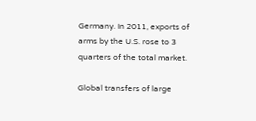Germany. In 2011, exports of arms by the U.S. rose to 3 quarters of the total market.

Global transfers of large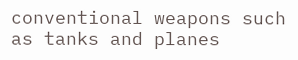conventional weapons such as tanks and planes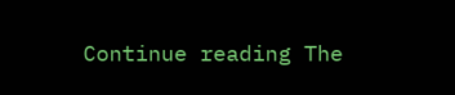Continue reading The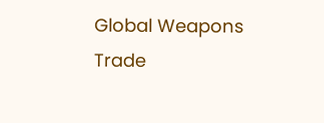Global Weapons Trade